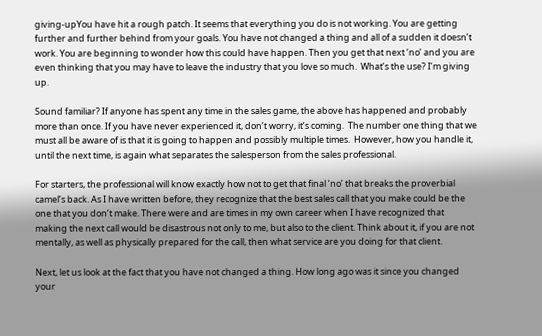giving-upYou have hit a rough patch. It seems that everything you do is not working. You are getting further and further behind from your goals. You have not changed a thing and all of a sudden it doesn’t work. You are beginning to wonder how this could have happen. Then you get that next ‘no’ and you are even thinking that you may have to leave the industry that you love so much.  What’s the use? I’m giving up.

Sound familiar? If anyone has spent any time in the sales game, the above has happened and probably more than once. If you have never experienced it, don’t worry, it’s coming.  The number one thing that we must all be aware of is that it is going to happen and possibly multiple times.  However, how you handle it, until the next time, is again what separates the salesperson from the sales professional.

For starters, the professional will know exactly how not to get that final ‘no’ that breaks the proverbial camel’s back. As I have written before, they recognize that the best sales call that you make could be the one that you don’t make. There were and are times in my own career when I have recognized that making the next call would be disastrous not only to me, but also to the client. Think about it, if you are not mentally, as well as physically prepared for the call, then what service are you doing for that client.

Next, let us look at the fact that you have not changed a thing. How long ago was it since you changed your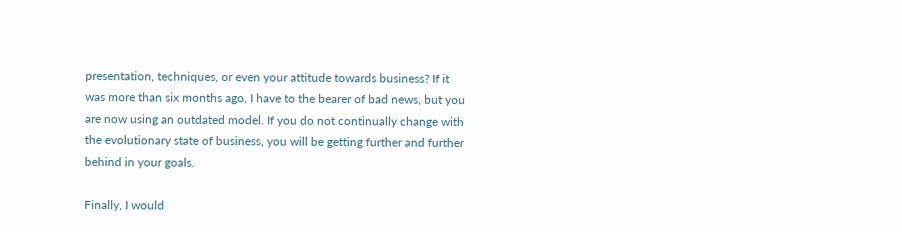presentation, techniques, or even your attitude towards business? If it was more than six months ago, I have to the bearer of bad news, but you are now using an outdated model. If you do not continually change with the evolutionary state of business, you will be getting further and further behind in your goals.

Finally, I would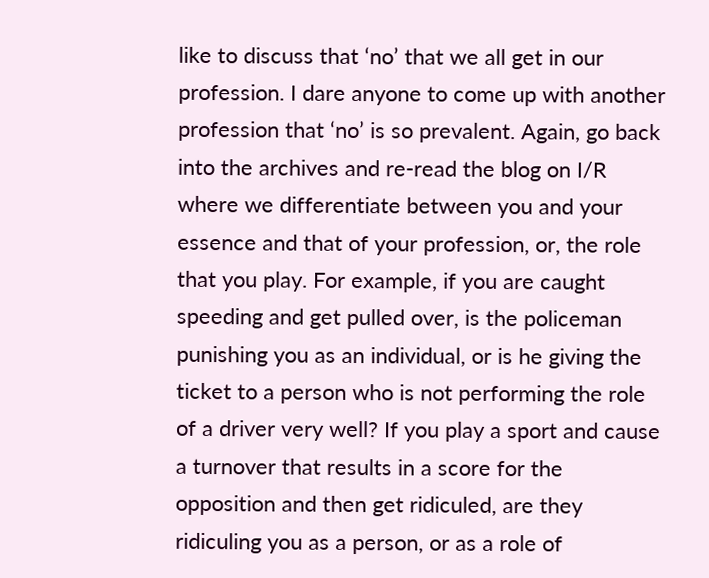like to discuss that ‘no’ that we all get in our profession. I dare anyone to come up with another profession that ‘no’ is so prevalent. Again, go back into the archives and re-read the blog on I/R where we differentiate between you and your essence and that of your profession, or, the role that you play. For example, if you are caught speeding and get pulled over, is the policeman punishing you as an individual, or is he giving the ticket to a person who is not performing the role of a driver very well? If you play a sport and cause a turnover that results in a score for the opposition and then get ridiculed, are they ridiculing you as a person, or as a role of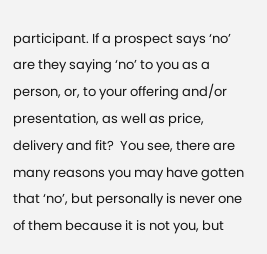participant. If a prospect says ‘no’ are they saying ‘no’ to you as a person, or, to your offering and/or presentation, as well as price, delivery and fit?  You see, there are many reasons you may have gotten that ‘no’, but personally is never one of them because it is not you, but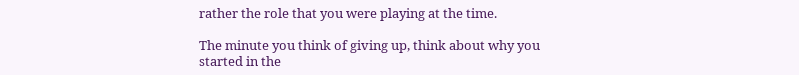rather the role that you were playing at the time.

The minute you think of giving up, think about why you started in the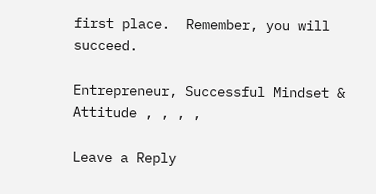first place.  Remember, you will succeed.

Entrepreneur, Successful Mindset & Attitude , , , ,

Leave a Reply